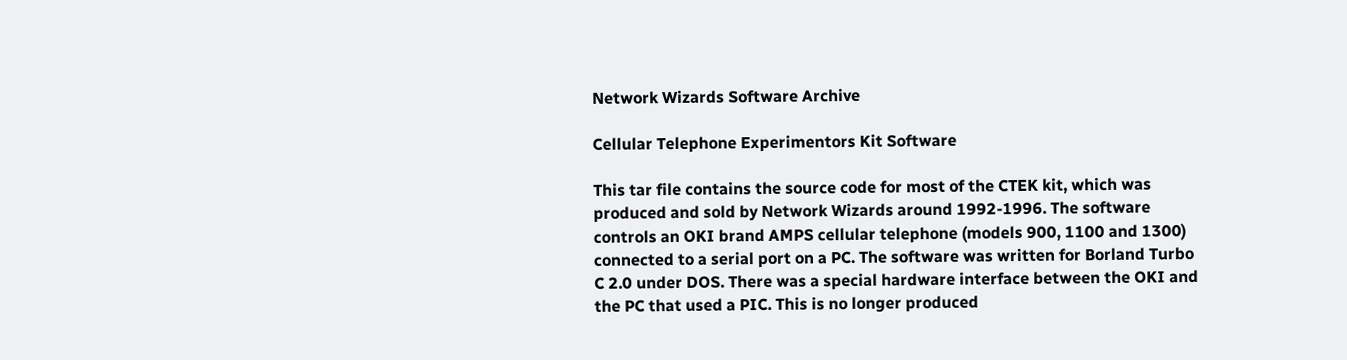Network Wizards Software Archive

Cellular Telephone Experimentors Kit Software

This tar file contains the source code for most of the CTEK kit, which was produced and sold by Network Wizards around 1992-1996. The software controls an OKI brand AMPS cellular telephone (models 900, 1100 and 1300) connected to a serial port on a PC. The software was written for Borland Turbo C 2.0 under DOS. There was a special hardware interface between the OKI and the PC that used a PIC. This is no longer produced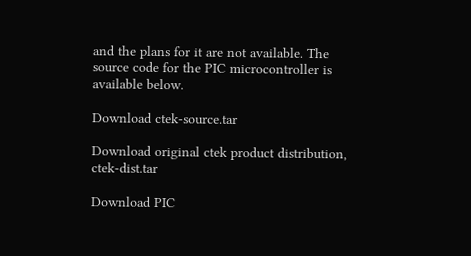and the plans for it are not available. The source code for the PIC microcontroller is available below.

Download ctek-source.tar

Download original ctek product distribution, ctek-dist.tar

Download PIC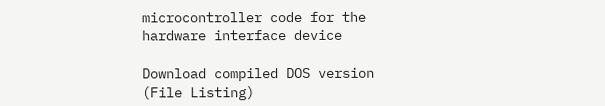microcontroller code for the hardware interface device

Download compiled DOS version  (File Listing)